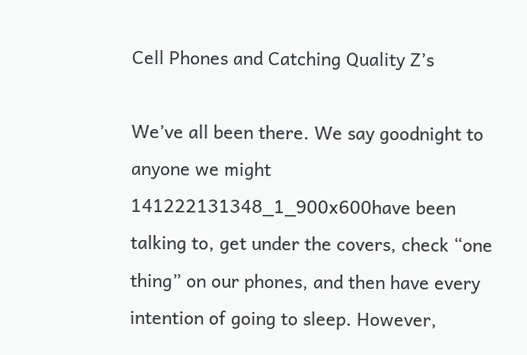Cell Phones and Catching Quality Z’s

We’ve all been there. We say goodnight to anyone we might 141222131348_1_900x600have been talking to, get under the covers, check “one thing” on our phones, and then have every intention of going to sleep. However,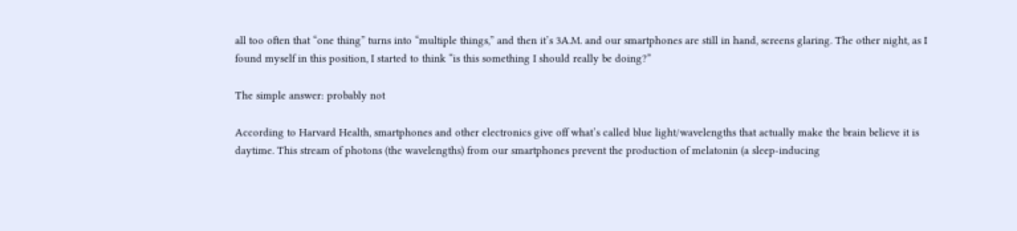all too often that “one thing” turns into “multiple things,” and then it’s 3A.M. and our smartphones are still in hand, screens glaring. The other night, as I found myself in this position, I started to think “is this something I should really be doing?”

The simple answer: probably not

According to Harvard Health, smartphones and other electronics give off what’s called blue light/wavelengths that actually make the brain believe it is daytime. This stream of photons (the wavelengths) from our smartphones prevent the production of melatonin (a sleep-inducing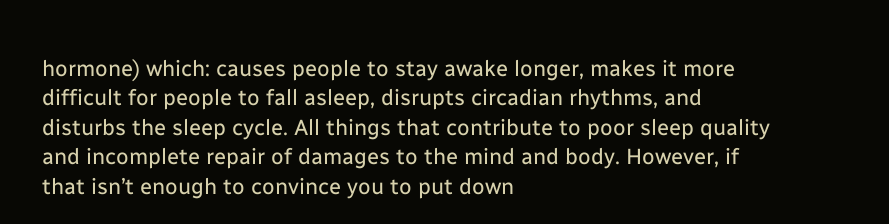hormone) which: causes people to stay awake longer, makes it more difficult for people to fall asleep, disrupts circadian rhythms, and disturbs the sleep cycle. All things that contribute to poor sleep quality and incomplete repair of damages to the mind and body. However, if that isn’t enough to convince you to put down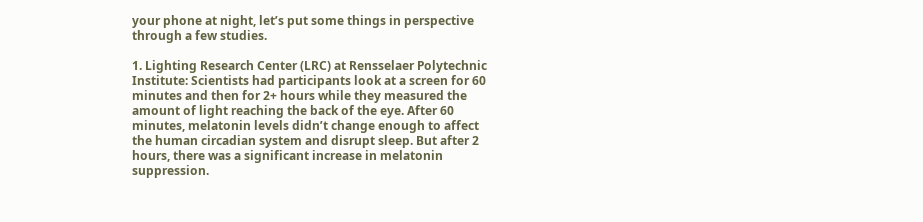your phone at night, let’s put some things in perspective through a few studies.

1. Lighting Research Center (LRC) at Rensselaer Polytechnic Institute: Scientists had participants look at a screen for 60 minutes and then for 2+ hours while they measured the amount of light reaching the back of the eye. After 60 minutes, melatonin levels didn’t change enough to affect the human circadian system and disrupt sleep. But after 2 hours, there was a significant increase in melatonin suppression.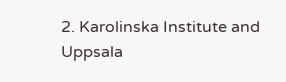2. Karolinska Institute and Uppsala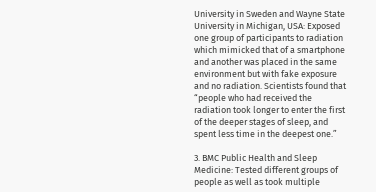University in Sweden and Wayne State University in Michigan, USA: Exposed one group of participants to radiation which mimicked that of a smartphone and another was placed in the same environment but with fake exposure and no radiation. Scientists found that “people who had received the radiation took longer to enter the first of the deeper stages of sleep, and spent less time in the deepest one.”

3. BMC Public Health and Sleep Medicine: Tested different groups of people as well as took multiple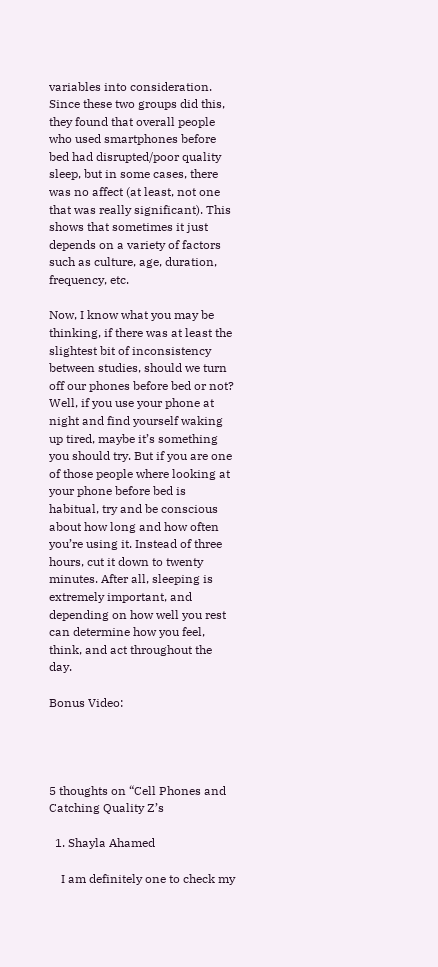variables into consideration. Since these two groups did this, they found that overall people who used smartphones before bed had disrupted/poor quality sleep, but in some cases, there was no affect (at least, not one that was really significant). This shows that sometimes it just depends on a variety of factors such as culture, age, duration, frequency, etc.

Now, I know what you may be thinking, if there was at least the slightest bit of inconsistency between studies, should we turn off our phones before bed or not? Well, if you use your phone at night and find yourself waking up tired, maybe it’s something you should try. But if you are one of those people where looking at your phone before bed is habitual, try and be conscious about how long and how often you’re using it. Instead of three hours, cut it down to twenty minutes. After all, sleeping is extremely important, and depending on how well you rest can determine how you feel, think, and act throughout the day.

Bonus Video:




5 thoughts on “Cell Phones and Catching Quality Z’s

  1. Shayla Ahamed

    I am definitely one to check my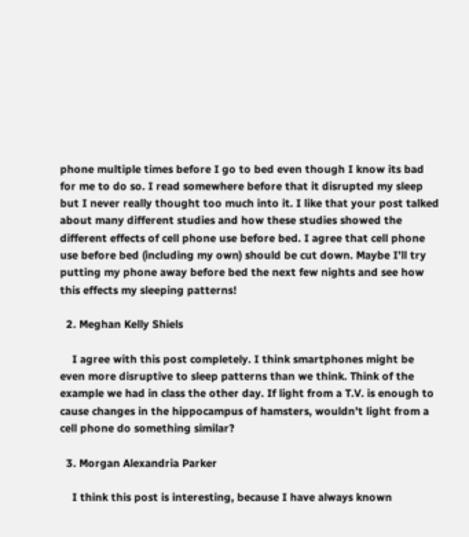phone multiple times before I go to bed even though I know its bad for me to do so. I read somewhere before that it disrupted my sleep but I never really thought too much into it. I like that your post talked about many different studies and how these studies showed the different effects of cell phone use before bed. I agree that cell phone use before bed (including my own) should be cut down. Maybe I’ll try putting my phone away before bed the next few nights and see how this effects my sleeping patterns!

  2. Meghan Kelly Shiels

    I agree with this post completely. I think smartphones might be even more disruptive to sleep patterns than we think. Think of the example we had in class the other day. If light from a T.V. is enough to cause changes in the hippocampus of hamsters, wouldn’t light from a cell phone do something similar?

  3. Morgan Alexandria Parker

    I think this post is interesting, because I have always known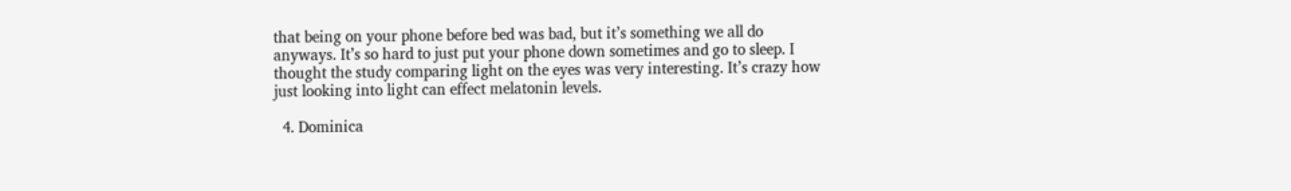that being on your phone before bed was bad, but it’s something we all do anyways. It’s so hard to just put your phone down sometimes and go to sleep. I thought the study comparing light on the eyes was very interesting. It’s crazy how just looking into light can effect melatonin levels.

  4. Dominica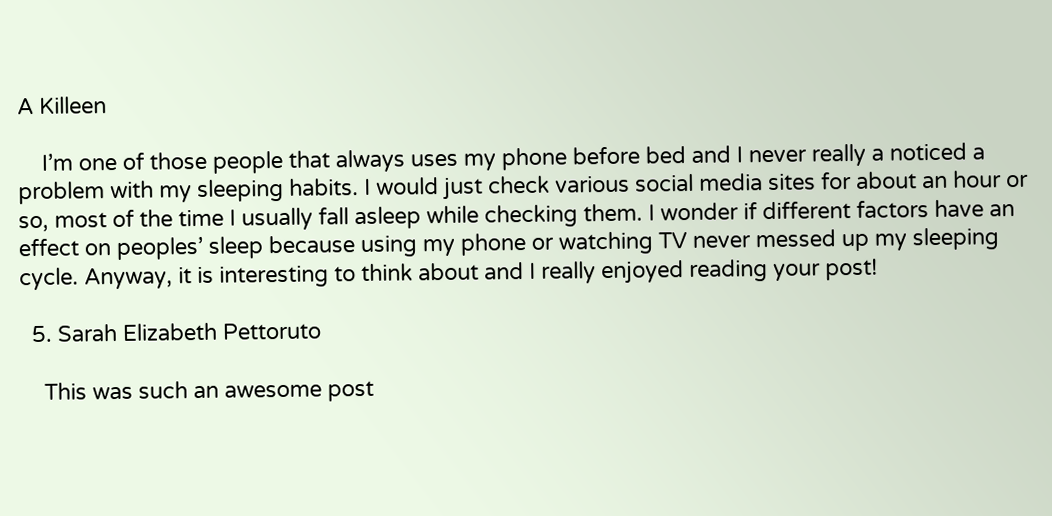A Killeen

    I’m one of those people that always uses my phone before bed and I never really a noticed a problem with my sleeping habits. I would just check various social media sites for about an hour or so, most of the time I usually fall asleep while checking them. I wonder if different factors have an effect on peoples’ sleep because using my phone or watching TV never messed up my sleeping cycle. Anyway, it is interesting to think about and I really enjoyed reading your post!

  5. Sarah Elizabeth Pettoruto

    This was such an awesome post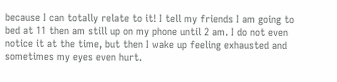because I can totally relate to it! I tell my friends I am going to bed at 11 then am still up on my phone until 2 am. I do not even notice it at the time, but then I wake up feeling exhausted and sometimes my eyes even hurt.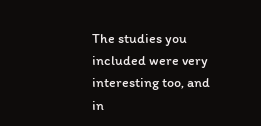The studies you included were very interesting too, and in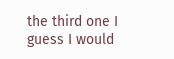the third one I guess I would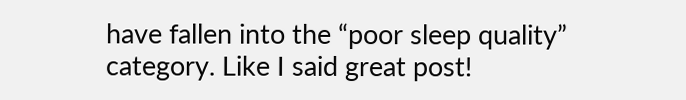have fallen into the “poor sleep quality” category. Like I said great post!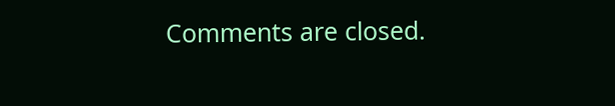Comments are closed.